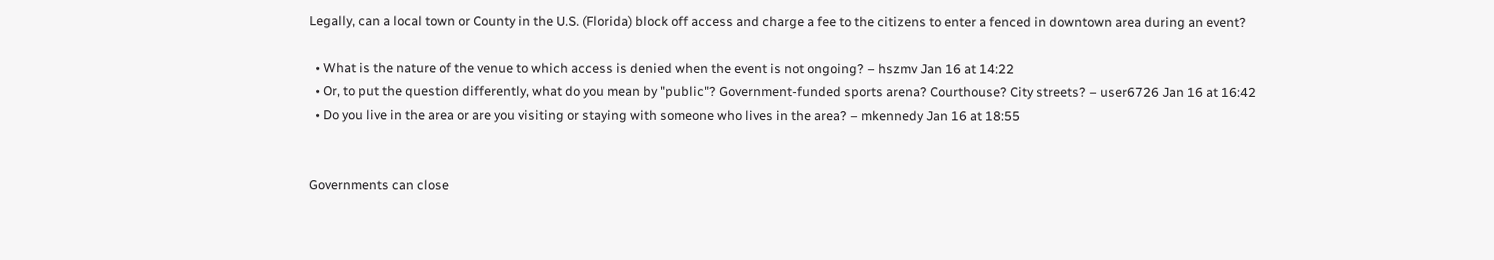Legally, can a local town or County in the U.S. (Florida) block off access and charge a fee to the citizens to enter a fenced in downtown area during an event?

  • What is the nature of the venue to which access is denied when the event is not ongoing? – hszmv Jan 16 at 14:22
  • Or, to put the question differently, what do you mean by "public"? Government-funded sports arena? Courthouse? City streets? – user6726 Jan 16 at 16:42
  • Do you live in the area or are you visiting or staying with someone who lives in the area? – mkennedy Jan 16 at 18:55


Governments can close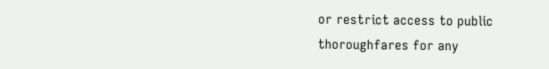or restrict access to public thoroughfares for any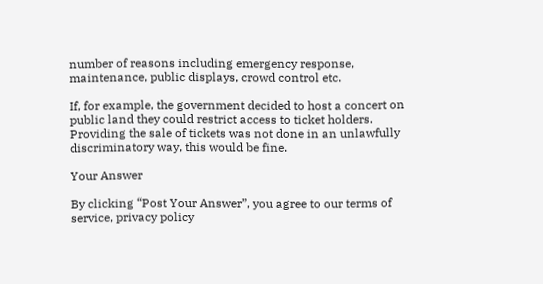number of reasons including emergency response, maintenance, public displays, crowd control etc.

If, for example, the government decided to host a concert on public land they could restrict access to ticket holders. Providing the sale of tickets was not done in an unlawfully discriminatory way, this would be fine.

Your Answer

By clicking “Post Your Answer”, you agree to our terms of service, privacy policy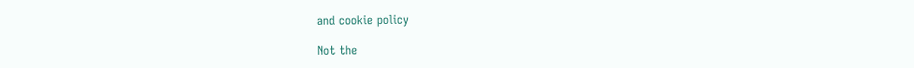and cookie policy

Not the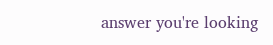answer you're looking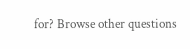for? Browse other questions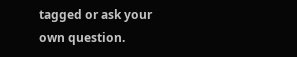tagged or ask your own question.